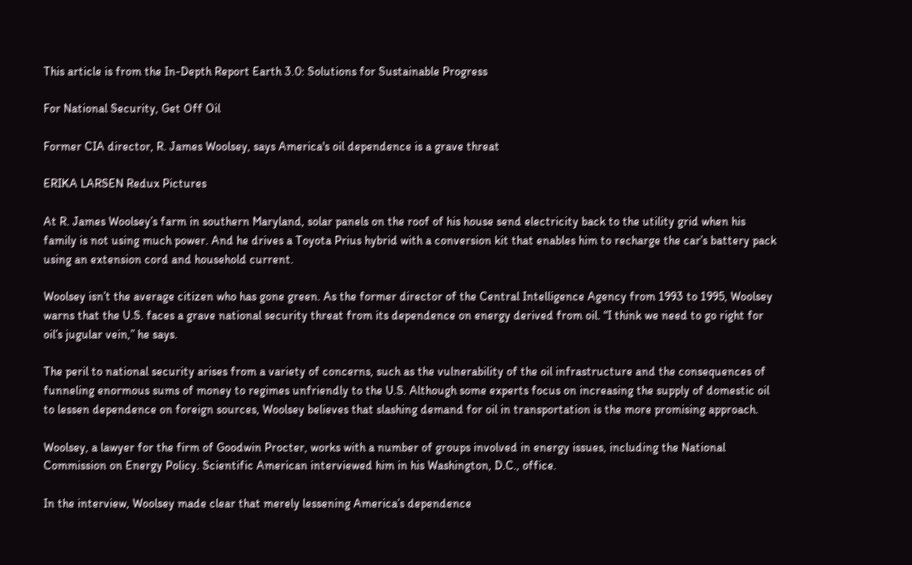This article is from the In-Depth Report Earth 3.0: Solutions for Sustainable Progress

For National Security, Get Off Oil

Former CIA director, R. James Woolsey, says America's oil dependence is a grave threat

ERIKA LARSEN Redux Pictures

At R. James Woolsey’s farm in southern Maryland, solar panels on the roof of his house send electricity back to the utility grid when his family is not using much power. And he drives a Toyota Prius hybrid with a conversion kit that enables him to recharge the car’s battery pack using an extension cord and household current.

Woolsey isn’t the average citizen who has gone green. As the former director of the Central Intelligence Agency from 1993 to 1995, Woolsey warns that the U.S. faces a grave national security threat from its dependence on energy derived from oil. “I think we need to go right for oil’s jugular vein,” he says.

The peril to national security arises from a variety of concerns, such as the vulnerability of the oil infrastructure and the consequences of funneling enormous sums of money to regimes unfriendly to the U.S. Although some experts focus on increasing the supply of domestic oil to lessen dependence on foreign sources, Woolsey believes that slashing demand for oil in transportation is the more promising approach.

Woolsey, a lawyer for the firm of Goodwin Procter, works with a number of groups involved in energy issues, including the National Commission on Energy Policy. Scientific American interviewed him in his Washington, D.C., office.

In the interview, Woolsey made clear that merely lessening America’s dependence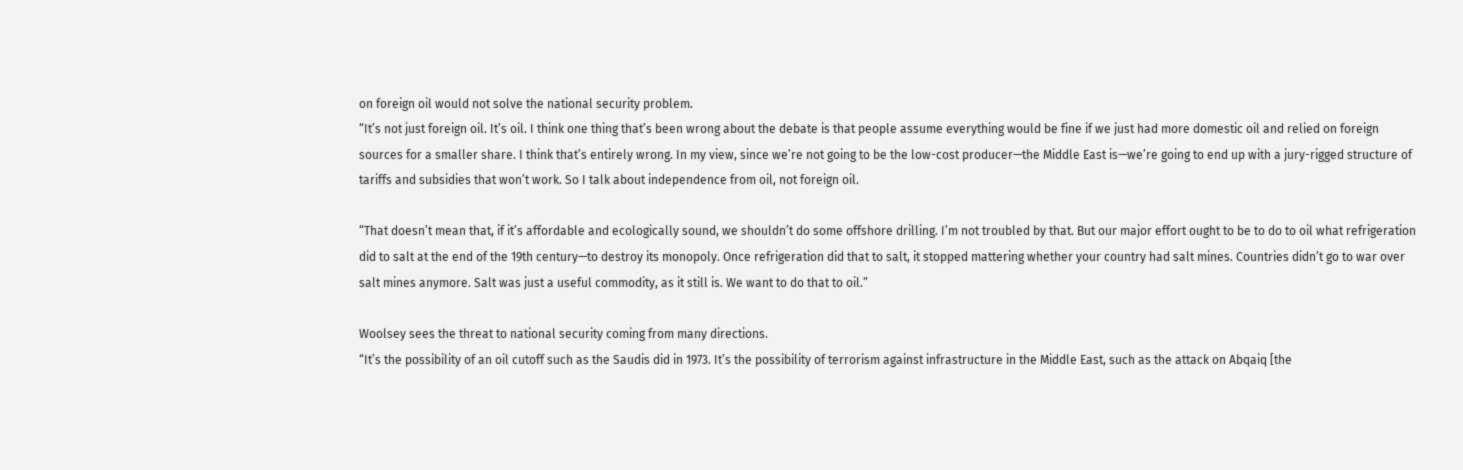on foreign oil would not solve the national security problem.
“It’s not just foreign oil. It’s oil. I think one thing that’s been wrong about the debate is that people assume everything would be fine if we just had more domestic oil and relied on foreign sources for a smaller share. I think that’s entirely wrong. In my view, since we’re not going to be the low-cost producer—the Middle East is—we’re going to end up with a jury-rigged structure of tariffs and subsidies that won’t work. So I talk about independence from oil, not foreign oil.

“That doesn’t mean that, if it’s affordable and ecologically sound, we shouldn’t do some offshore drilling. I’m not troubled by that. But our major effort ought to be to do to oil what refrigeration did to salt at the end of the 19th century—to destroy its monopoly. Once refrigeration did that to salt, it stopped mattering whether your country had salt mines. Countries didn’t go to war over salt mines anymore. Salt was just a useful commodity, as it still is. We want to do that to oil.”

Woolsey sees the threat to national security coming from many directions.
“It’s the possibility of an oil cutoff such as the Saudis did in 1973. It’s the possibility of terrorism against infrastructure in the Middle East, such as the attack on Abqaiq [the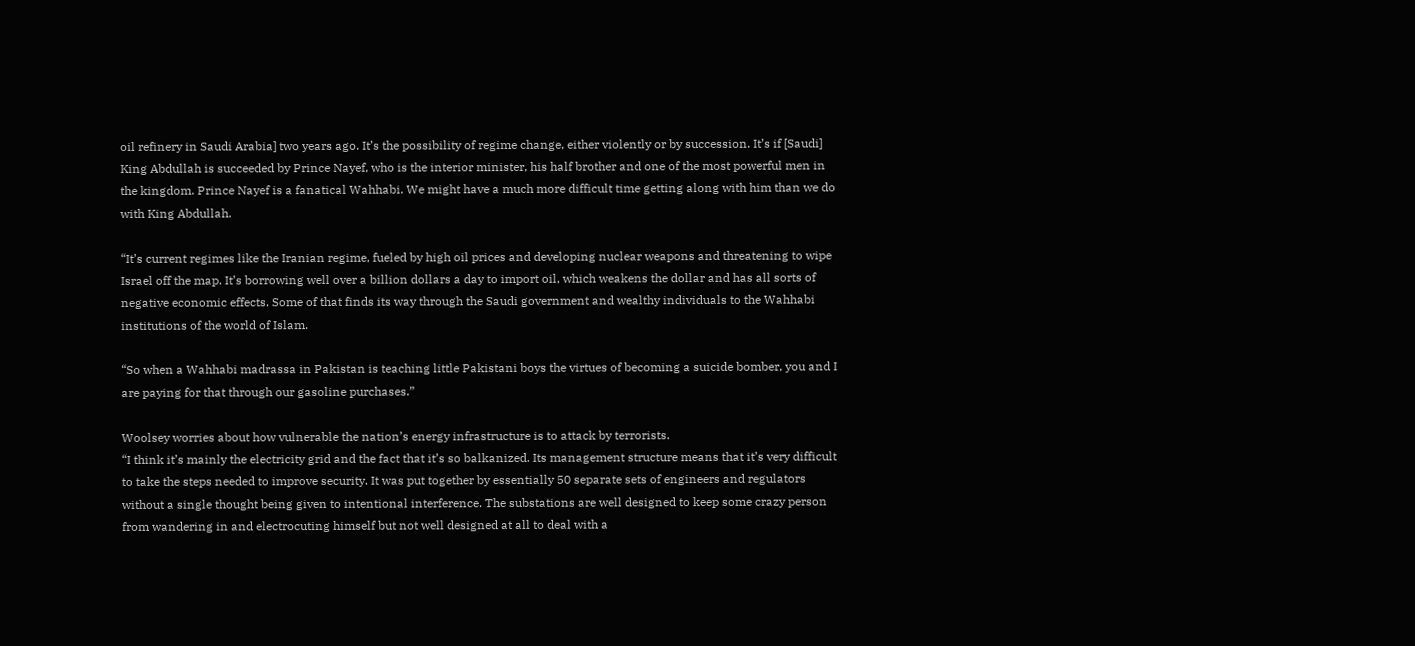oil refinery in Saudi Arabia] two years ago. It’s the possibility of regime change, either violently or by succession. It’s if [Saudi] King Abdullah is succeeded by Prince Nayef, who is the interior minister, his half brother and one of the most powerful men in the kingdom. Prince Nayef is a fanatical Wahhabi. We might have a much more difficult time getting along with him than we do with King Abdullah.

“It’s current regimes like the Iranian regime, fueled by high oil prices and developing nuclear weapons and threatening to wipe Israel off the map. It’s borrowing well over a billion dollars a day to import oil, which weakens the dollar and has all sorts of negative economic effects. Some of that finds its way through the Saudi government and wealthy individuals to the Wahhabi institutions of the world of Islam.

“So when a Wahhabi madrassa in Pakistan is teaching little Pakistani boys the virtues of becoming a suicide bomber, you and I are paying for that through our gasoline purchases.”

Woolsey worries about how vulnerable the nation’s energy infrastructure is to attack by terrorists.
“I think it’s mainly the electricity grid and the fact that it’s so balkanized. Its management structure means that it’s very difficult to take the steps needed to improve security. It was put together by essentially 50 separate sets of engineers and regulators without a single thought being given to intentional interference. The substations are well designed to keep some crazy person from wandering in and electrocuting himself but not well designed at all to deal with a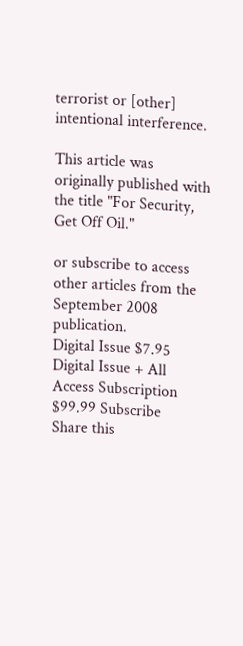terrorist or [other] intentional interference.

This article was originally published with the title "For Security, Get Off Oil."

or subscribe to access other articles from the September 2008 publication.
Digital Issue $7.95
Digital Issue + All Access Subscription $99.99 Subscribe
Share this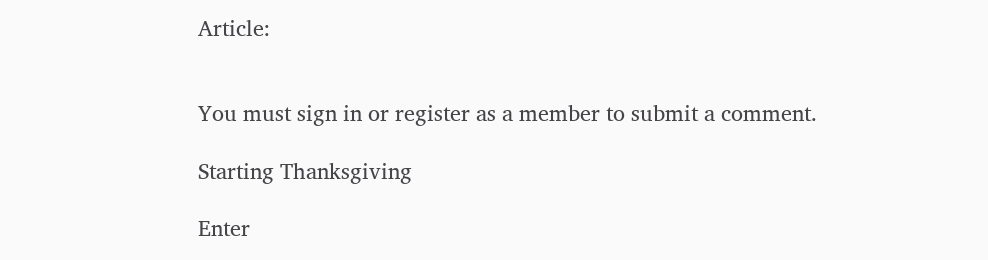Article:


You must sign in or register as a member to submit a comment.

Starting Thanksgiving

Enter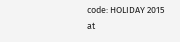code: HOLIDAY 2015
at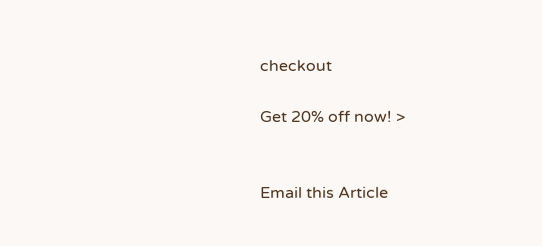checkout

Get 20% off now! >


Email this Article